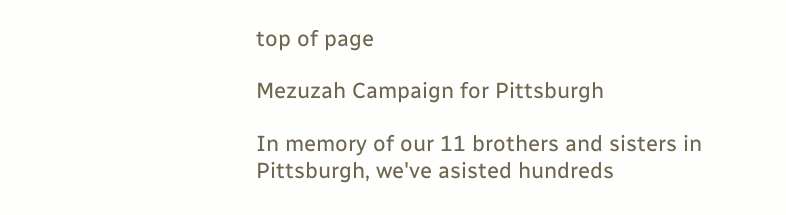top of page

Mezuzah Campaign for Pittsburgh

In memory of our 11 brothers and sisters in Pittsburgh, we've asisted hundreds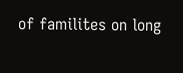of familites on long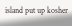island put up kosher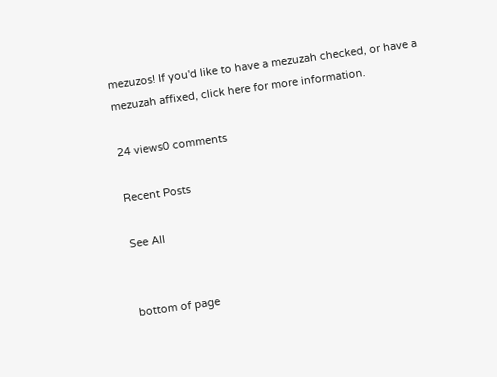mezuzos! If you'd like to have a mezuzah checked, or have a mezuzah affixed, click here for more information.

24 views0 comments

Recent Posts

See All


bottom of page